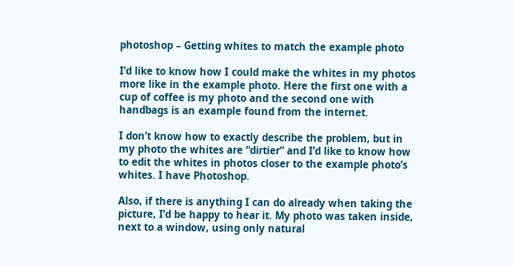photoshop – Getting whites to match the example photo

I’d like to know how I could make the whites in my photos more like in the example photo. Here the first one with a cup of coffee is my photo and the second one with handbags is an example found from the internet.

I don’t know how to exactly describe the problem, but in my photo the whites are “dirtier” and I’d like to know how to edit the whites in photos closer to the example photo’s whites. I have Photoshop.

Also, if there is anything I can do already when taking the picture, I’d be happy to hear it. My photo was taken inside, next to a window, using only natural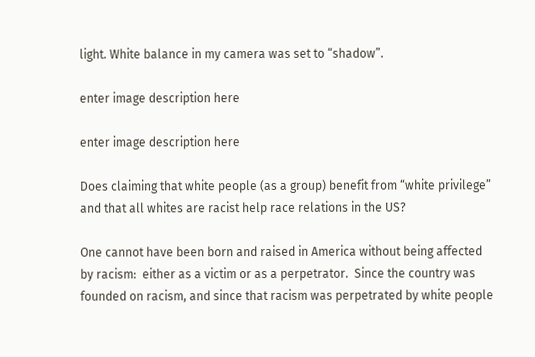light. White balance in my camera was set to “shadow”.

enter image description here

enter image description here

Does claiming that white people (as a group) benefit from “white privilege” and that all whites are racist help race relations in the US?

One cannot have been born and raised in America without being affected by racism:  either as a victim or as a perpetrator.  Since the country was founded on racism, and since that racism was perpetrated by white people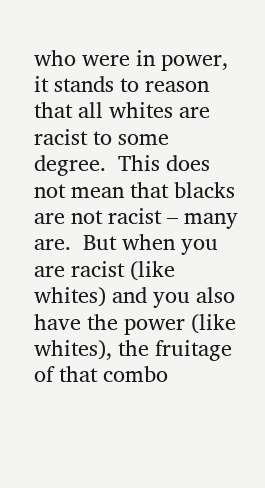who were in power, it stands to reason that all whites are racist to some degree.  This does not mean that blacks are not racist – many are.  But when you are racist (like whites) and you also have the power (like whites), the fruitage of that combo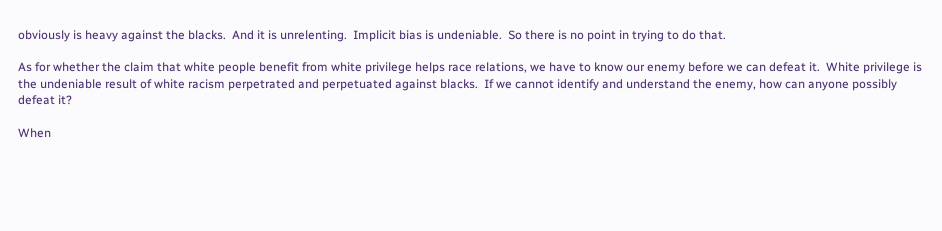obviously is heavy against the blacks.  And it is unrelenting.  Implicit bias is undeniable.  So there is no point in trying to do that.

As for whether the claim that white people benefit from white privilege helps race relations, we have to know our enemy before we can defeat it.  White privilege is the undeniable result of white racism perpetrated and perpetuated against blacks.  If we cannot identify and understand the enemy, how can anyone possibly defeat it?

When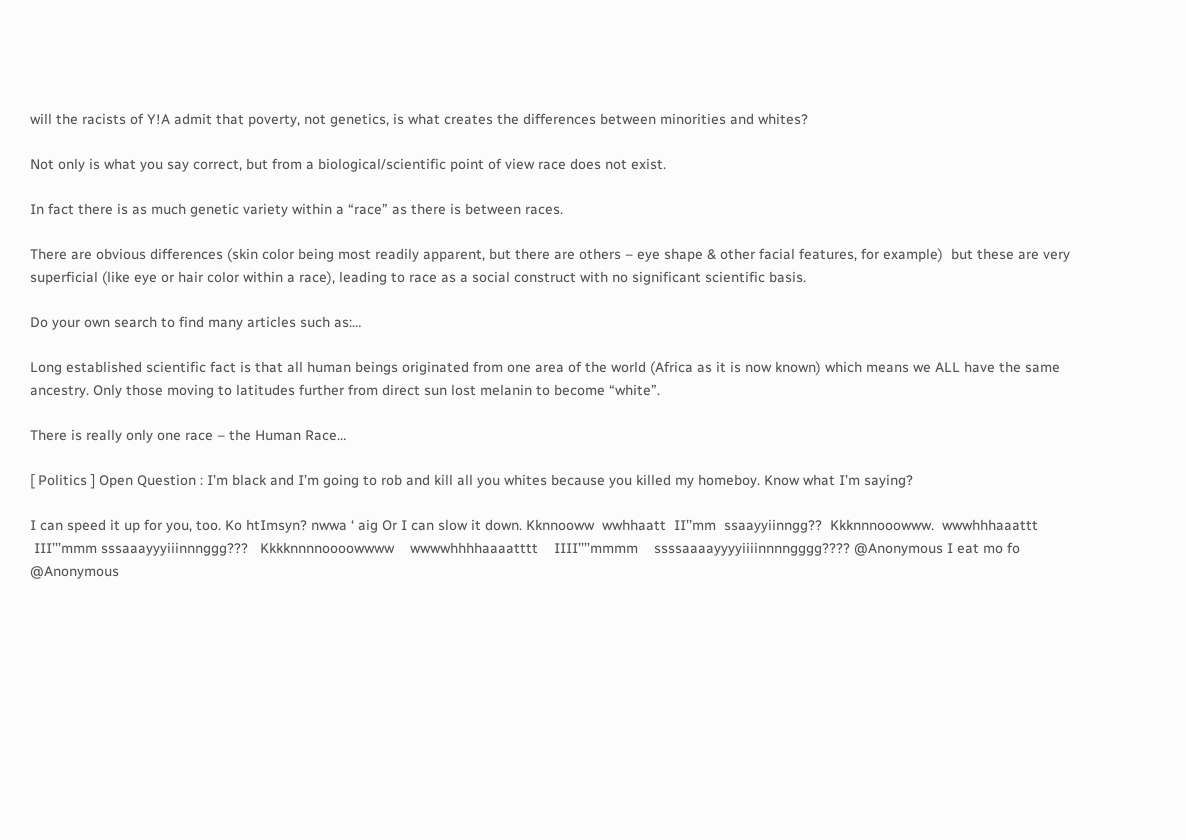will the racists of Y!A admit that poverty, not genetics, is what creates the differences between minorities and whites?

Not only is what you say correct, but from a biological/scientific point of view race does not exist.

In fact there is as much genetic variety within a “race” as there is between races.

There are obvious differences (skin color being most readily apparent, but there are others – eye shape & other facial features, for example)  but these are very superficial (like eye or hair color within a race), leading to race as a social construct with no significant scientific basis.

Do your own search to find many articles such as:…

Long established scientific fact is that all human beings originated from one area of the world (Africa as it is now known) which means we ALL have the same ancestry. Only those moving to latitudes further from direct sun lost melanin to become “white”.

There is really only one race – the Human Race…

[ Politics ] Open Question : I’m black and I’m going to rob and kill all you whites because you killed my homeboy. Know what I’m saying?

I can speed it up for you, too. Ko htImsyn? nwwa ‘ aig Or I can slow it down. Kknnooww  wwhhaatt  II’’mm  ssaayyiinngg??  Kkknnnooowww.  wwwhhhaaattt
 III’’’mmm sssaaayyyiiinnnggg???   Kkkknnnnoooowwww    wwwwhhhhaaaatttt    IIII’’’’mmmm    ssssaaaayyyyiiiinnnngggg???? @Anonymous I eat mo fo @Anonymous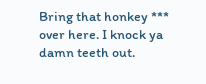Bring that honkey *** over here. I knock ya damn teeth out.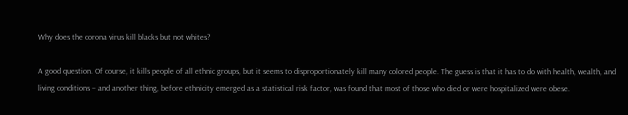Why does the corona virus kill blacks but not whites?

A good question. Of course, it kills people of all ethnic groups, but it seems to disproportionately kill many colored people. The guess is that it has to do with health, wealth, and living conditions – and another thing, before ethnicity emerged as a statistical risk factor, was found that most of those who died or were hospitalized were obese.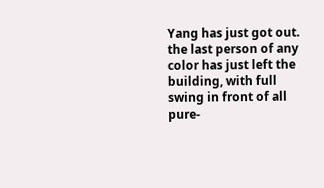Yang has just got out. the last person of any color has just left the building, with full swing in front of all pure-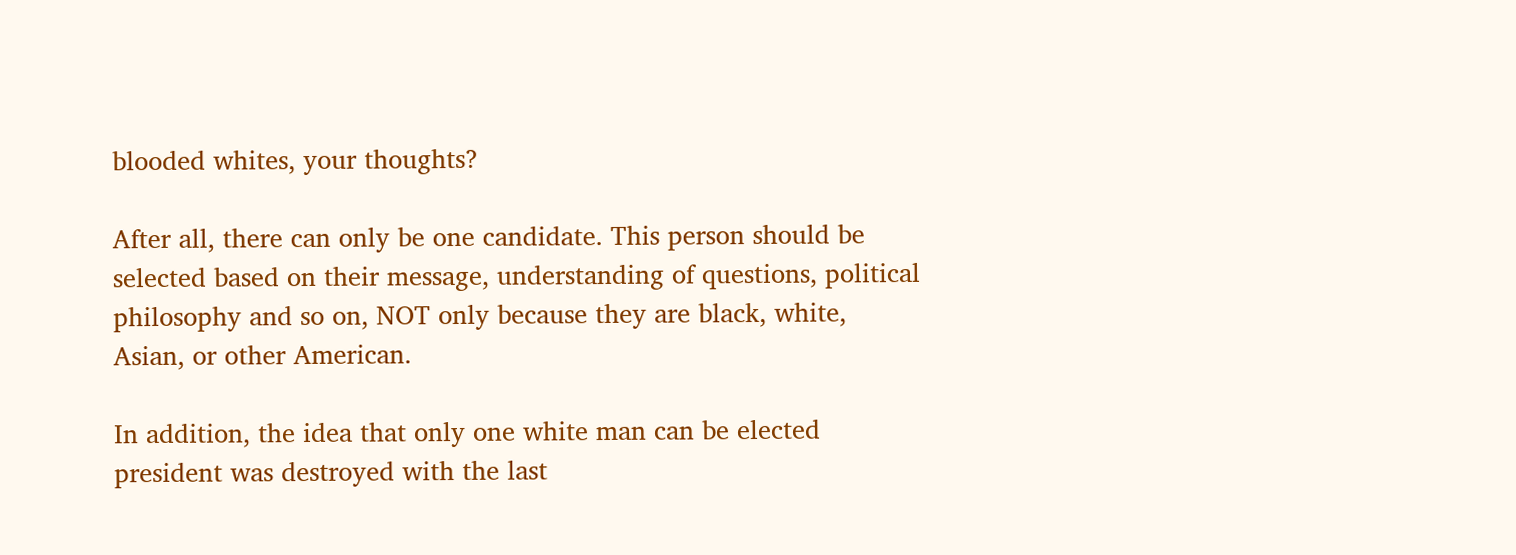blooded whites, your thoughts?

After all, there can only be one candidate. This person should be selected based on their message, understanding of questions, political philosophy and so on, NOT only because they are black, white, Asian, or other American.

In addition, the idea that only one white man can be elected president was destroyed with the last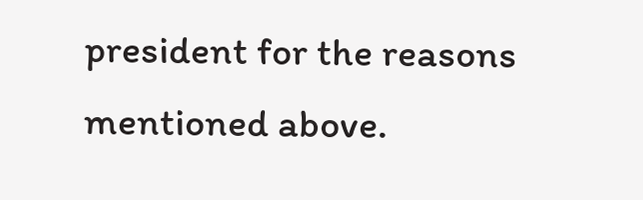president for the reasons mentioned above.